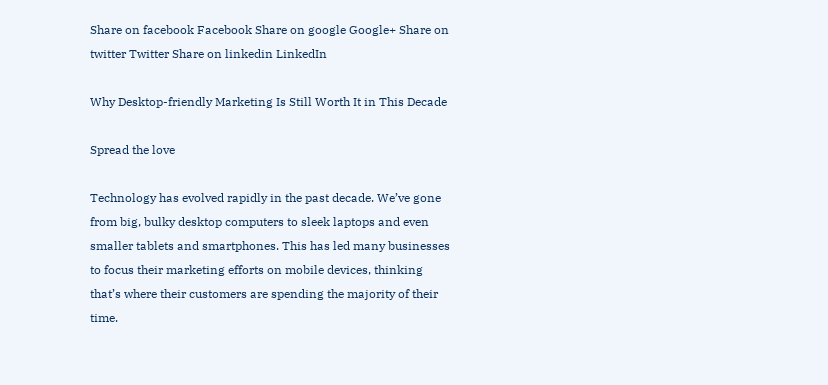Share on facebook Facebook Share on google Google+ Share on twitter Twitter Share on linkedin LinkedIn

Why Desktop-friendly Marketing Is Still Worth It in This Decade

Spread the love

Technology has evolved rapidly in the past decade. We’ve gone from big, bulky desktop computers to sleek laptops and even smaller tablets and smartphones. This has led many businesses to focus their marketing efforts on mobile devices, thinking that’s where their customers are spending the majority of their time.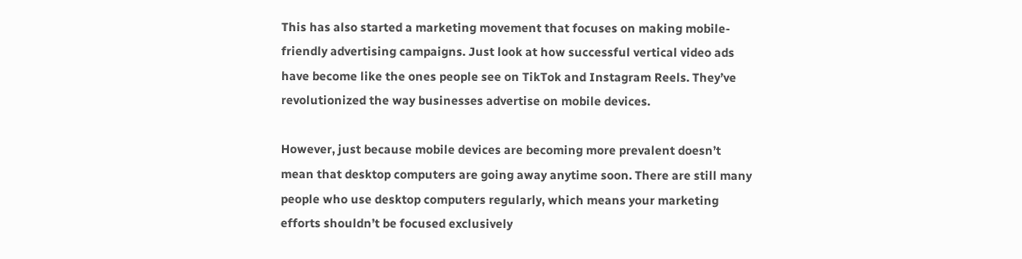This has also started a marketing movement that focuses on making mobile-friendly advertising campaigns. Just look at how successful vertical video ads have become like the ones people see on TikTok and Instagram Reels. They’ve revolutionized the way businesses advertise on mobile devices.

However, just because mobile devices are becoming more prevalent doesn’t mean that desktop computers are going away anytime soon. There are still many people who use desktop computers regularly, which means your marketing efforts shouldn’t be focused exclusively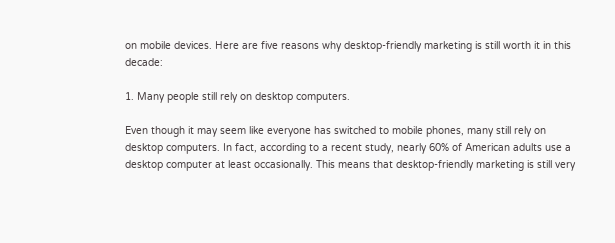on mobile devices. Here are five reasons why desktop-friendly marketing is still worth it in this decade:

1. Many people still rely on desktop computers.

Even though it may seem like everyone has switched to mobile phones, many still rely on desktop computers. In fact, according to a recent study, nearly 60% of American adults use a desktop computer at least occasionally. This means that desktop-friendly marketing is still very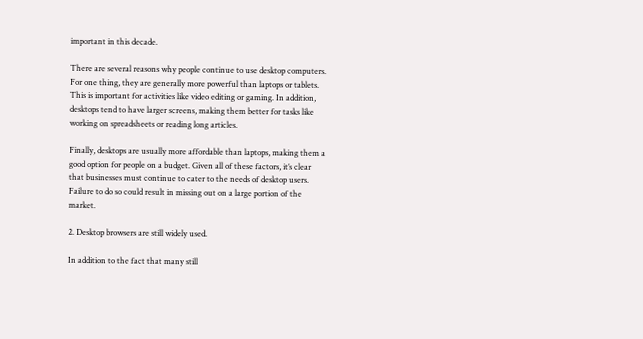important in this decade.

There are several reasons why people continue to use desktop computers. For one thing, they are generally more powerful than laptops or tablets. This is important for activities like video editing or gaming. In addition, desktops tend to have larger screens, making them better for tasks like working on spreadsheets or reading long articles.

Finally, desktops are usually more affordable than laptops, making them a good option for people on a budget. Given all of these factors, it’s clear that businesses must continue to cater to the needs of desktop users. Failure to do so could result in missing out on a large portion of the market.

2. Desktop browsers are still widely used.

In addition to the fact that many still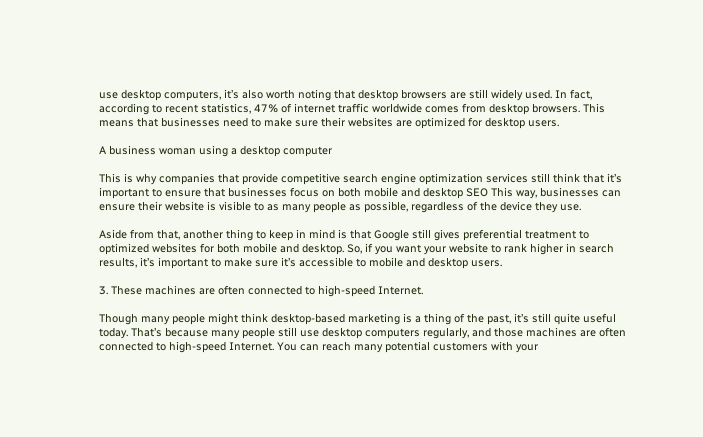use desktop computers, it’s also worth noting that desktop browsers are still widely used. In fact, according to recent statistics, 47% of internet traffic worldwide comes from desktop browsers. This means that businesses need to make sure their websites are optimized for desktop users.

A business woman using a desktop computer

This is why companies that provide competitive search engine optimization services still think that it’s important to ensure that businesses focus on both mobile and desktop SEO This way, businesses can ensure their website is visible to as many people as possible, regardless of the device they use.

Aside from that, another thing to keep in mind is that Google still gives preferential treatment to optimized websites for both mobile and desktop. So, if you want your website to rank higher in search results, it’s important to make sure it’s accessible to mobile and desktop users.

3. These machines are often connected to high-speed Internet.

Though many people might think desktop-based marketing is a thing of the past, it’s still quite useful today. That’s because many people still use desktop computers regularly, and those machines are often connected to high-speed Internet. You can reach many potential customers with your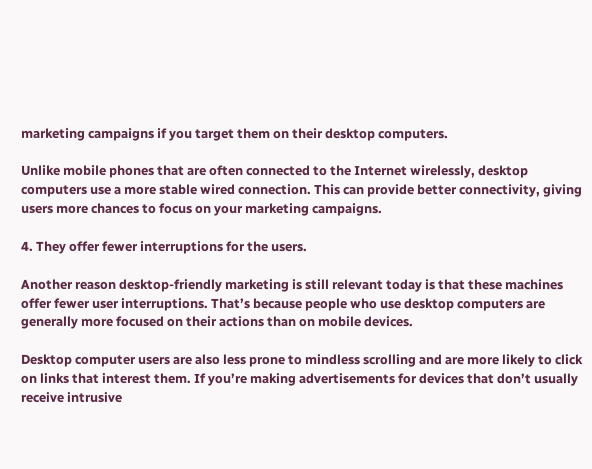marketing campaigns if you target them on their desktop computers.

Unlike mobile phones that are often connected to the Internet wirelessly, desktop computers use a more stable wired connection. This can provide better connectivity, giving users more chances to focus on your marketing campaigns.

4. They offer fewer interruptions for the users.

Another reason desktop-friendly marketing is still relevant today is that these machines offer fewer user interruptions. That’s because people who use desktop computers are generally more focused on their actions than on mobile devices.

Desktop computer users are also less prone to mindless scrolling and are more likely to click on links that interest them. If you’re making advertisements for devices that don’t usually receive intrusive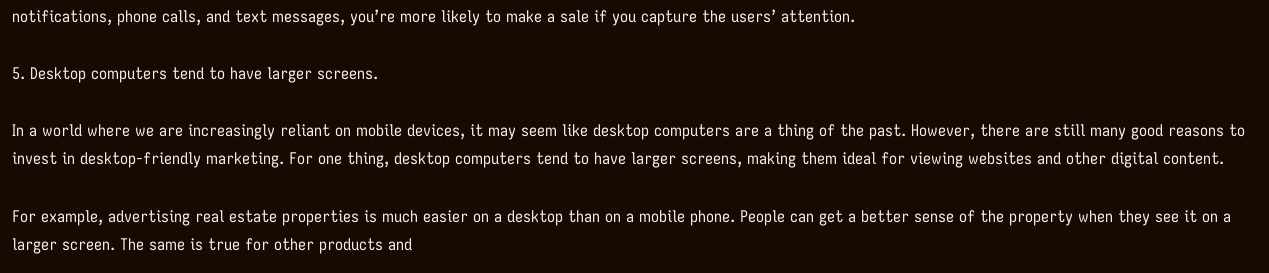notifications, phone calls, and text messages, you’re more likely to make a sale if you capture the users’ attention.

5. Desktop computers tend to have larger screens.

In a world where we are increasingly reliant on mobile devices, it may seem like desktop computers are a thing of the past. However, there are still many good reasons to invest in desktop-friendly marketing. For one thing, desktop computers tend to have larger screens, making them ideal for viewing websites and other digital content.

For example, advertising real estate properties is much easier on a desktop than on a mobile phone. People can get a better sense of the property when they see it on a larger screen. The same is true for other products and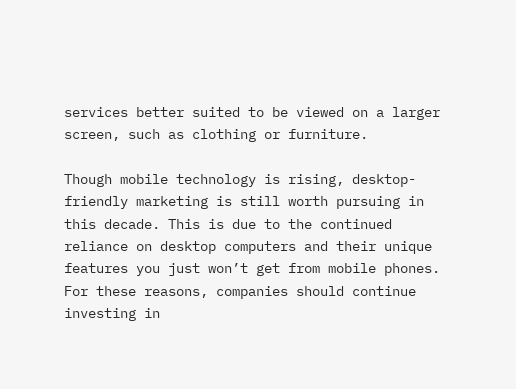services better suited to be viewed on a larger screen, such as clothing or furniture.

Though mobile technology is rising, desktop-friendly marketing is still worth pursuing in this decade. This is due to the continued reliance on desktop computers and their unique features you just won’t get from mobile phones. For these reasons, companies should continue investing in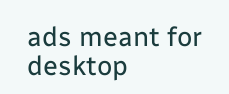ads meant for desktop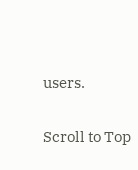users.

Scroll to Top